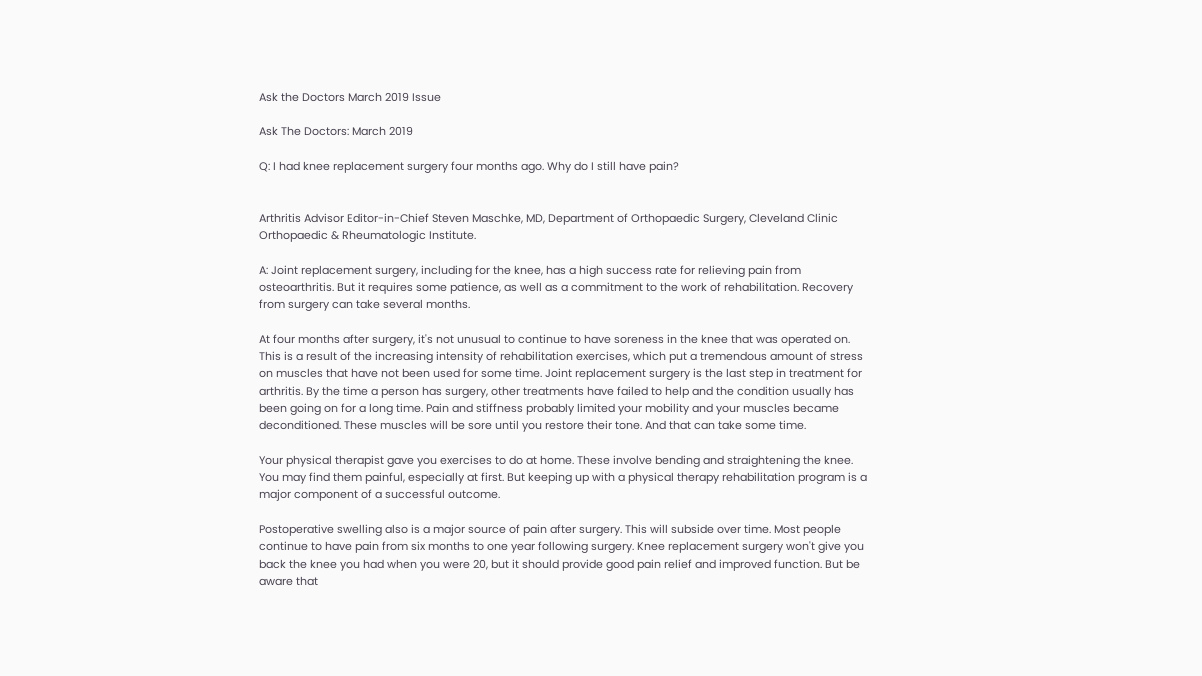Ask the Doctors March 2019 Issue

Ask The Doctors: March 2019

Q: I had knee replacement surgery four months ago. Why do I still have pain?


Arthritis Advisor Editor-in-Chief Steven Maschke, MD, Department of Orthopaedic Surgery, Cleveland Clinic Orthopaedic & Rheumatologic Institute.

A: Joint replacement surgery, including for the knee, has a high success rate for relieving pain from osteoarthritis. But it requires some patience, as well as a commitment to the work of rehabilitation. Recovery from surgery can take several months.

At four months after surgery, it's not unusual to continue to have soreness in the knee that was operated on. This is a result of the increasing intensity of rehabilitation exercises, which put a tremendous amount of stress on muscles that have not been used for some time. Joint replacement surgery is the last step in treatment for arthritis. By the time a person has surgery, other treatments have failed to help and the condition usually has been going on for a long time. Pain and stiffness probably limited your mobility and your muscles became deconditioned. These muscles will be sore until you restore their tone. And that can take some time.

Your physical therapist gave you exercises to do at home. These involve bending and straightening the knee. You may find them painful, especially at first. But keeping up with a physical therapy rehabilitation program is a major component of a successful outcome.

Postoperative swelling also is a major source of pain after surgery. This will subside over time. Most people continue to have pain from six months to one year following surgery. Knee replacement surgery won't give you back the knee you had when you were 20, but it should provide good pain relief and improved function. But be aware that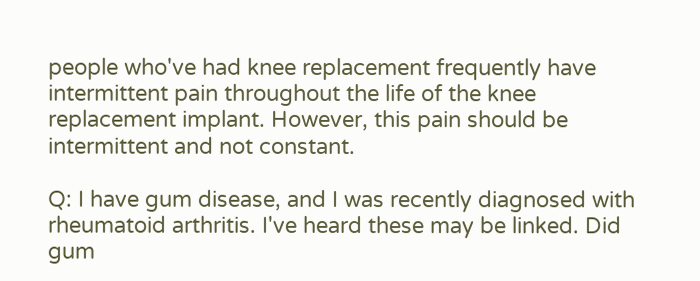people who've had knee replacement frequently have intermittent pain throughout the life of the knee replacement implant. However, this pain should be intermittent and not constant.

Q: I have gum disease, and I was recently diagnosed with rheumatoid arthritis. I've heard these may be linked. Did gum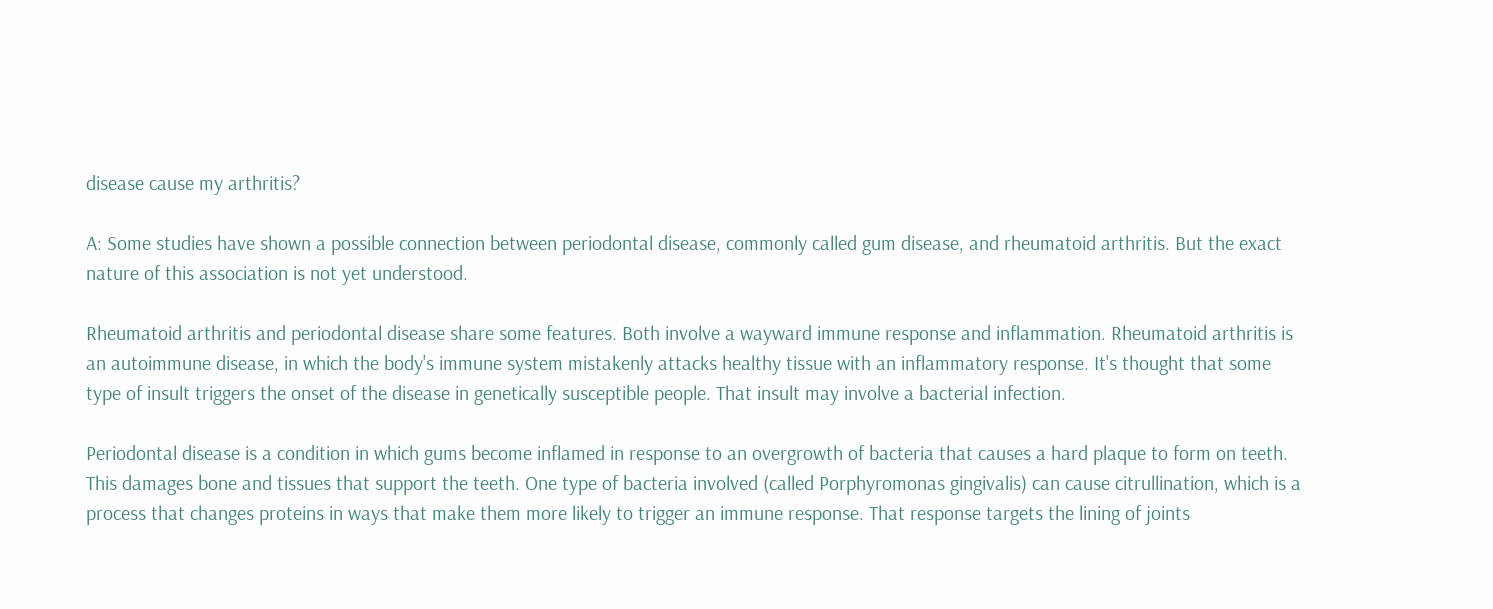disease cause my arthritis?

A: Some studies have shown a possible connection between periodontal disease, commonly called gum disease, and rheumatoid arthritis. But the exact nature of this association is not yet understood.

Rheumatoid arthritis and periodontal disease share some features. Both involve a wayward immune response and inflammation. Rheumatoid arthritis is an autoimmune disease, in which the body's immune system mistakenly attacks healthy tissue with an inflammatory response. It's thought that some type of insult triggers the onset of the disease in genetically susceptible people. That insult may involve a bacterial infection.

Periodontal disease is a condition in which gums become inflamed in response to an overgrowth of bacteria that causes a hard plaque to form on teeth. This damages bone and tissues that support the teeth. One type of bacteria involved (called Porphyromonas gingivalis) can cause citrullination, which is a process that changes proteins in ways that make them more likely to trigger an immune response. That response targets the lining of joints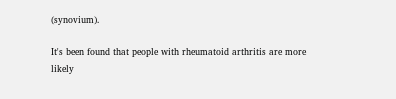(synovium).

It's been found that people with rheumatoid arthritis are more likely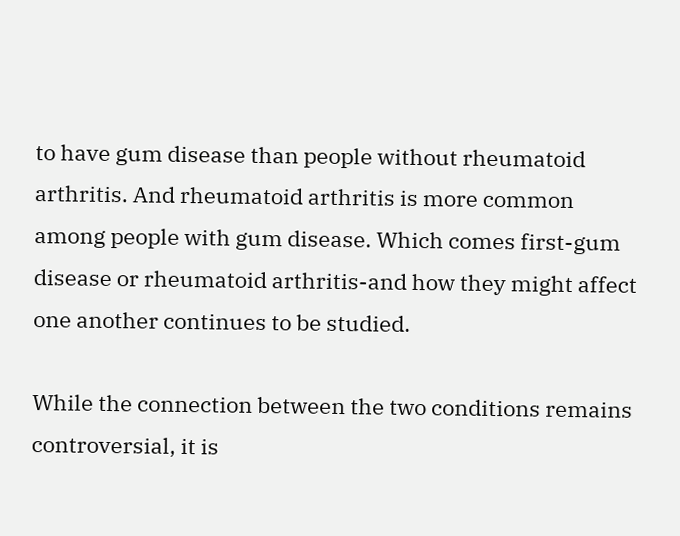to have gum disease than people without rheumatoid arthritis. And rheumatoid arthritis is more common among people with gum disease. Which comes first-gum disease or rheumatoid arthritis-and how they might affect one another continues to be studied.

While the connection between the two conditions remains controversial, it is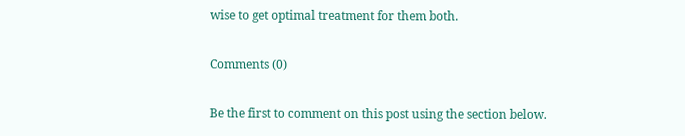wise to get optimal treatment for them both.

Comments (0)

Be the first to comment on this post using the section below.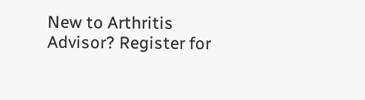New to Arthritis Advisor? Register for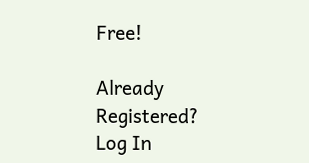Free!

Already Registered?
Log In